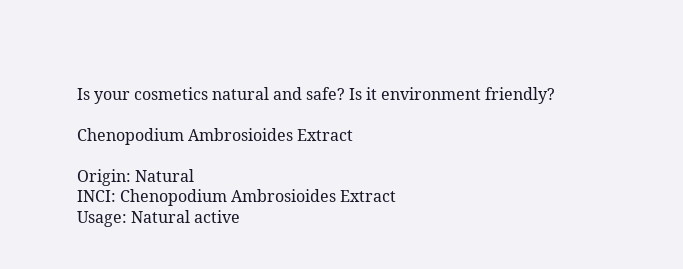Is your cosmetics natural and safe? Is it environment friendly?

Chenopodium Ambrosioides Extract

Origin: Natural
INCI: Chenopodium Ambrosioides Extract
Usage: Natural active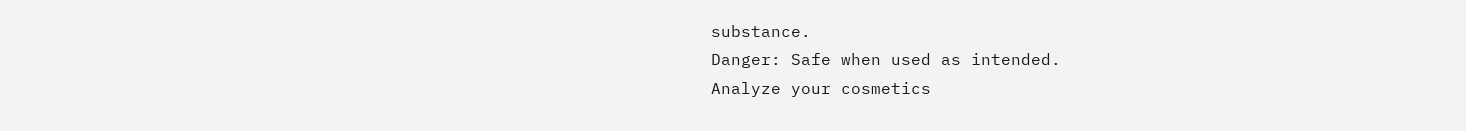substance.
Danger: Safe when used as intended.
Analyze your cosmetics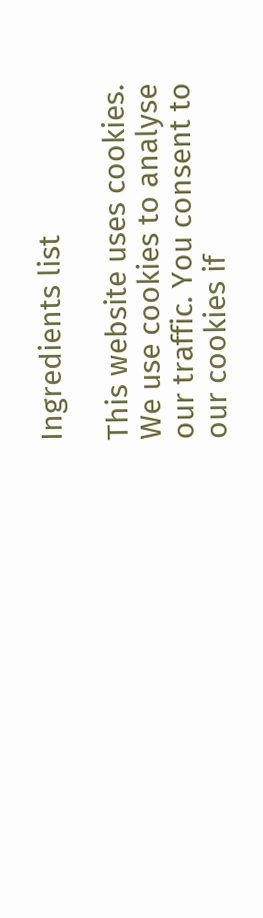Ingredients list

This website uses cookies. We use cookies to analyse our traffic. You consent to our cookies if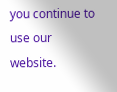you continue to use our website.